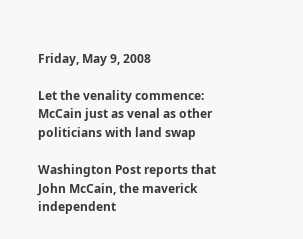Friday, May 9, 2008

Let the venality commence: McCain just as venal as other politicians with land swap

Washington Post reports that John McCain, the maverick independent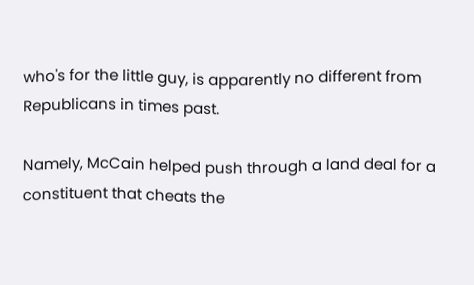who's for the little guy, is apparently no different from Republicans in times past.

Namely, McCain helped push through a land deal for a constituent that cheats the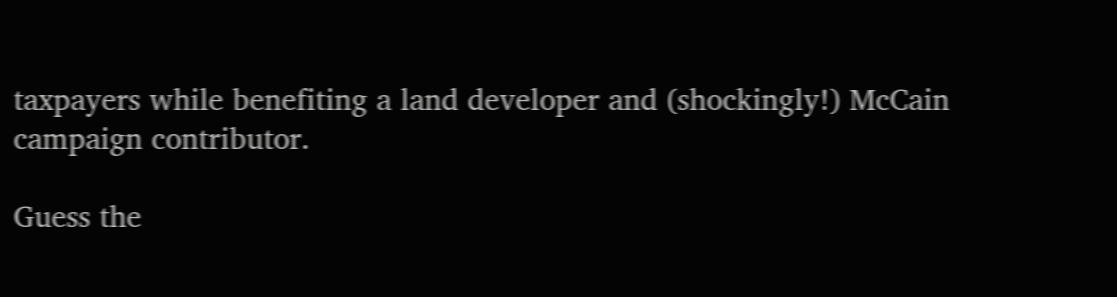taxpayers while benefiting a land developer and (shockingly!) McCain campaign contributor.

Guess the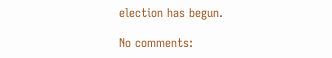election has begun.

No comments: